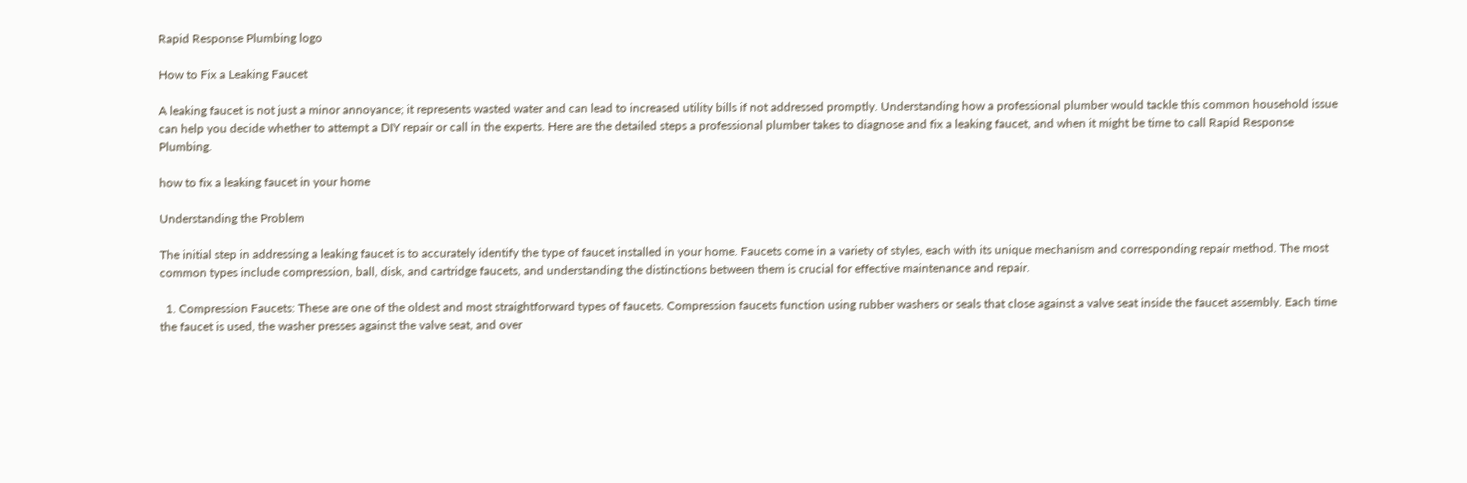Rapid Response Plumbing logo

How to Fix a Leaking Faucet

A leaking faucet is not just a minor annoyance; it represents wasted water and can lead to increased utility bills if not addressed promptly. Understanding how a professional plumber would tackle this common household issue can help you decide whether to attempt a DIY repair or call in the experts. Here are the detailed steps a professional plumber takes to diagnose and fix a leaking faucet, and when it might be time to call Rapid Response Plumbing.

how to fix a leaking faucet in your home

Understanding the Problem

The initial step in addressing a leaking faucet is to accurately identify the type of faucet installed in your home. Faucets come in a variety of styles, each with its unique mechanism and corresponding repair method. The most common types include compression, ball, disk, and cartridge faucets, and understanding the distinctions between them is crucial for effective maintenance and repair.

  1. Compression Faucets: These are one of the oldest and most straightforward types of faucets. Compression faucets function using rubber washers or seals that close against a valve seat inside the faucet assembly. Each time the faucet is used, the washer presses against the valve seat, and over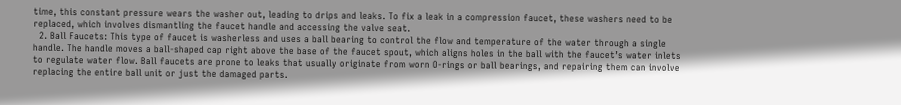time, this constant pressure wears the washer out, leading to drips and leaks. To fix a leak in a compression faucet, these washers need to be replaced, which involves dismantling the faucet handle and accessing the valve seat.
  2. Ball Faucets: This type of faucet is washerless and uses a ball bearing to control the flow and temperature of the water through a single handle. The handle moves a ball-shaped cap right above the base of the faucet spout, which aligns holes in the ball with the faucet’s water inlets to regulate water flow. Ball faucets are prone to leaks that usually originate from worn O-rings or ball bearings, and repairing them can involve replacing the entire ball unit or just the damaged parts.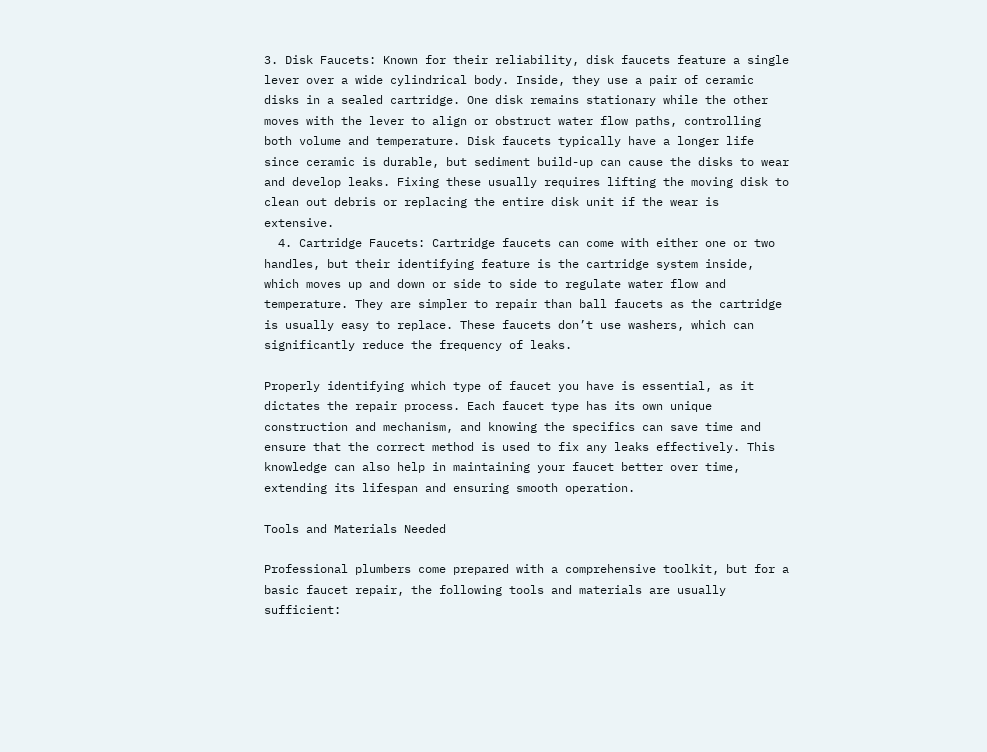3. Disk Faucets: Known for their reliability, disk faucets feature a single lever over a wide cylindrical body. Inside, they use a pair of ceramic disks in a sealed cartridge. One disk remains stationary while the other moves with the lever to align or obstruct water flow paths, controlling both volume and temperature. Disk faucets typically have a longer life since ceramic is durable, but sediment build-up can cause the disks to wear and develop leaks. Fixing these usually requires lifting the moving disk to clean out debris or replacing the entire disk unit if the wear is extensive.
  4. Cartridge Faucets: Cartridge faucets can come with either one or two handles, but their identifying feature is the cartridge system inside, which moves up and down or side to side to regulate water flow and temperature. They are simpler to repair than ball faucets as the cartridge is usually easy to replace. These faucets don’t use washers, which can significantly reduce the frequency of leaks.

Properly identifying which type of faucet you have is essential, as it dictates the repair process. Each faucet type has its own unique construction and mechanism, and knowing the specifics can save time and ensure that the correct method is used to fix any leaks effectively. This knowledge can also help in maintaining your faucet better over time, extending its lifespan and ensuring smooth operation.

Tools and Materials Needed

Professional plumbers come prepared with a comprehensive toolkit, but for a basic faucet repair, the following tools and materials are usually sufficient: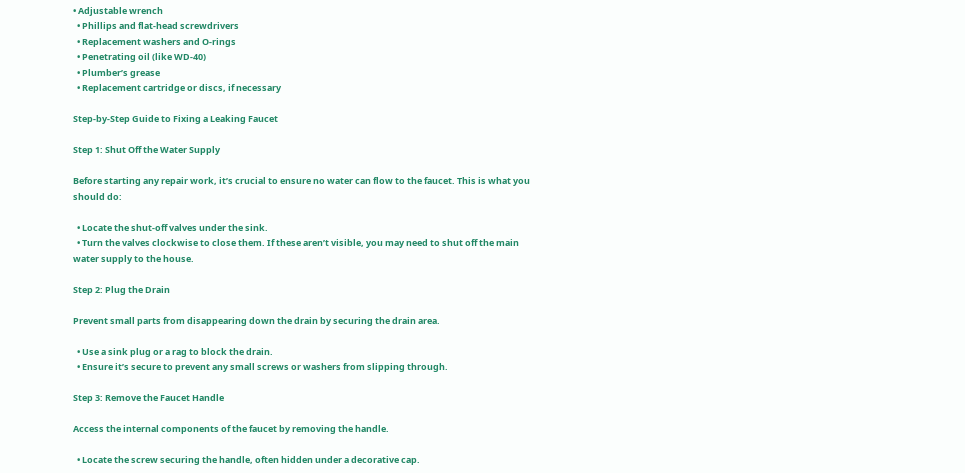• Adjustable wrench
  • Phillips and flat-head screwdrivers
  • Replacement washers and O-rings
  • Penetrating oil (like WD-40)
  • Plumber’s grease
  • Replacement cartridge or discs, if necessary

Step-by-Step Guide to Fixing a Leaking Faucet

Step 1: Shut Off the Water Supply

Before starting any repair work, it’s crucial to ensure no water can flow to the faucet. This is what you should do:

  • Locate the shut-off valves under the sink.
  • Turn the valves clockwise to close them. If these aren’t visible, you may need to shut off the main water supply to the house.

Step 2: Plug the Drain

Prevent small parts from disappearing down the drain by securing the drain area.

  • Use a sink plug or a rag to block the drain.
  • Ensure it’s secure to prevent any small screws or washers from slipping through.

Step 3: Remove the Faucet Handle

Access the internal components of the faucet by removing the handle.

  • Locate the screw securing the handle, often hidden under a decorative cap.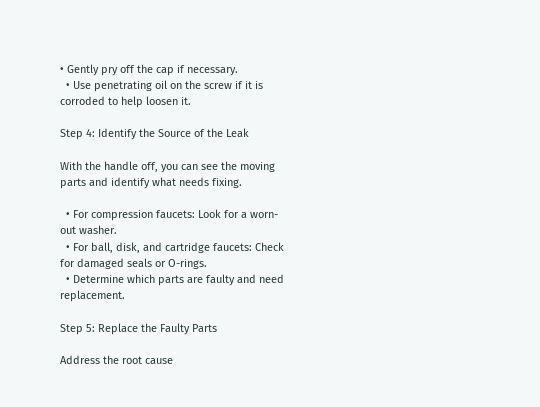• Gently pry off the cap if necessary.
  • Use penetrating oil on the screw if it is corroded to help loosen it.

Step 4: Identify the Source of the Leak

With the handle off, you can see the moving parts and identify what needs fixing.

  • For compression faucets: Look for a worn-out washer.
  • For ball, disk, and cartridge faucets: Check for damaged seals or O-rings.
  • Determine which parts are faulty and need replacement.

Step 5: Replace the Faulty Parts

Address the root cause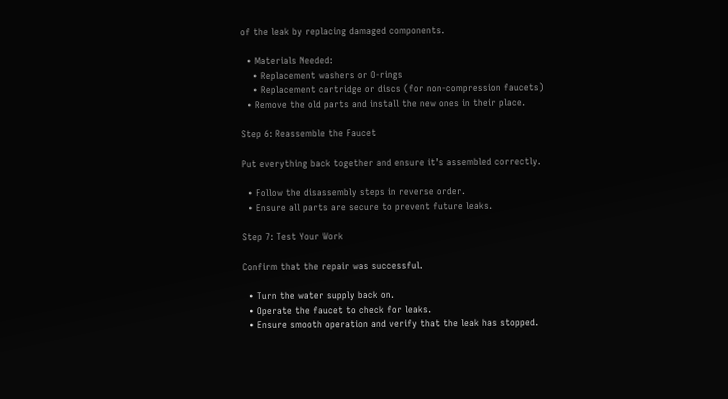of the leak by replacing damaged components.

  • Materials Needed:
    • Replacement washers or O-rings
    • Replacement cartridge or discs (for non-compression faucets)
  • Remove the old parts and install the new ones in their place.

Step 6: Reassemble the Faucet

Put everything back together and ensure it’s assembled correctly.

  • Follow the disassembly steps in reverse order.
  • Ensure all parts are secure to prevent future leaks.

Step 7: Test Your Work

Confirm that the repair was successful.

  • Turn the water supply back on.
  • Operate the faucet to check for leaks.
  • Ensure smooth operation and verify that the leak has stopped.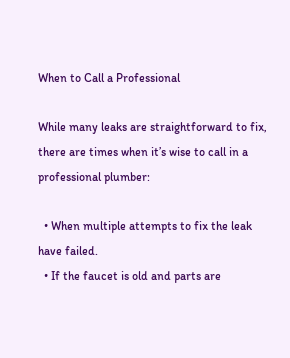When to Call a Professional

While many leaks are straightforward to fix, there are times when it’s wise to call in a professional plumber:

  • When multiple attempts to fix the leak have failed.
  • If the faucet is old and parts are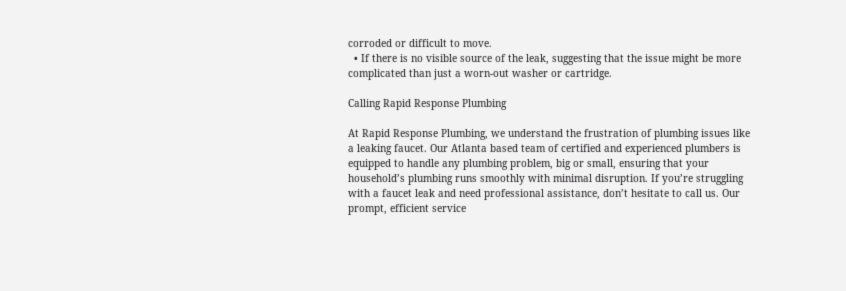corroded or difficult to move.
  • If there is no visible source of the leak, suggesting that the issue might be more complicated than just a worn-out washer or cartridge.

Calling Rapid Response Plumbing

At Rapid Response Plumbing, we understand the frustration of plumbing issues like a leaking faucet. Our Atlanta based team of certified and experienced plumbers is equipped to handle any plumbing problem, big or small, ensuring that your household’s plumbing runs smoothly with minimal disruption. If you’re struggling with a faucet leak and need professional assistance, don’t hesitate to call us. Our prompt, efficient service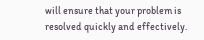will ensure that your problem is resolved quickly and effectively.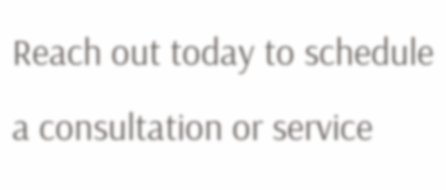Reach out today to schedule a consultation or service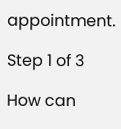appointment.

Step 1 of 3

How can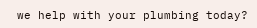we help with your plumbing today?